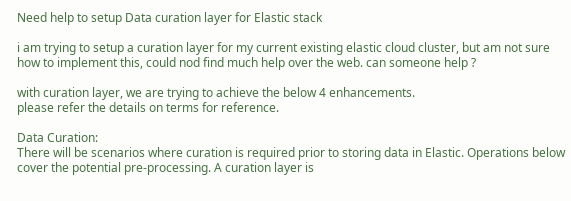Need help to setup Data curation layer for Elastic stack

i am trying to setup a curation layer for my current existing elastic cloud cluster, but am not sure how to implement this, could nod find much help over the web. can someone help ?

with curation layer, we are trying to achieve the below 4 enhancements.
please refer the details on terms for reference.

Data Curation:
There will be scenarios where curation is required prior to storing data in Elastic. Operations below cover the potential pre-processing. A curation layer is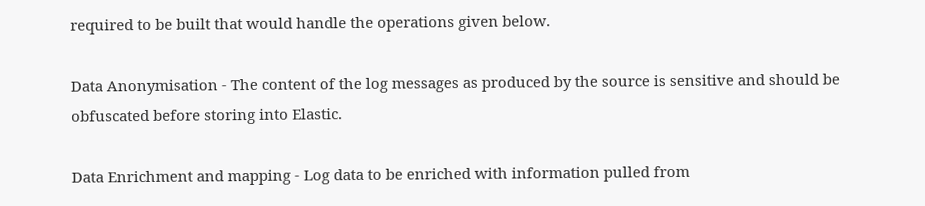required to be built that would handle the operations given below.

Data Anonymisation - The content of the log messages as produced by the source is sensitive and should be obfuscated before storing into Elastic.

Data Enrichment and mapping - Log data to be enriched with information pulled from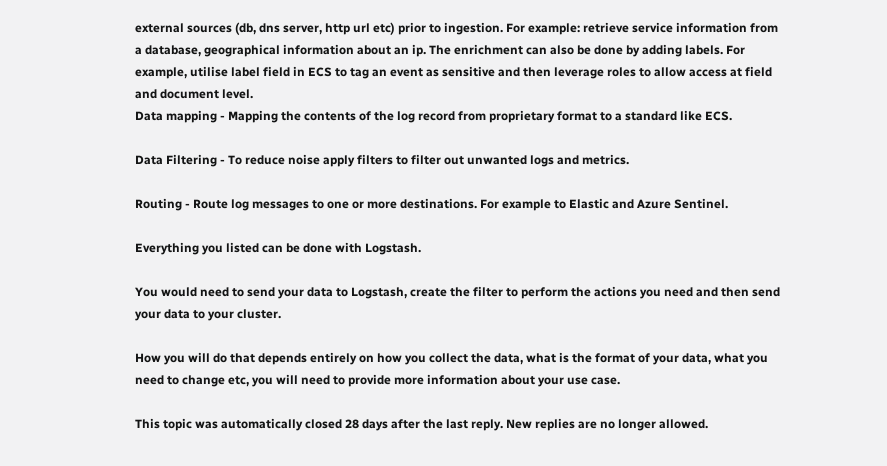external sources (db, dns server, http url etc) prior to ingestion. For example: retrieve service information from a database, geographical information about an ip. The enrichment can also be done by adding labels. For example, utilise label field in ECS to tag an event as sensitive and then leverage roles to allow access at field and document level.
Data mapping - Mapping the contents of the log record from proprietary format to a standard like ECS.

Data Filtering - To reduce noise apply filters to filter out unwanted logs and metrics.

Routing - Route log messages to one or more destinations. For example to Elastic and Azure Sentinel.

Everything you listed can be done with Logstash.

You would need to send your data to Logstash, create the filter to perform the actions you need and then send your data to your cluster.

How you will do that depends entirely on how you collect the data, what is the format of your data, what you need to change etc, you will need to provide more information about your use case.

This topic was automatically closed 28 days after the last reply. New replies are no longer allowed.